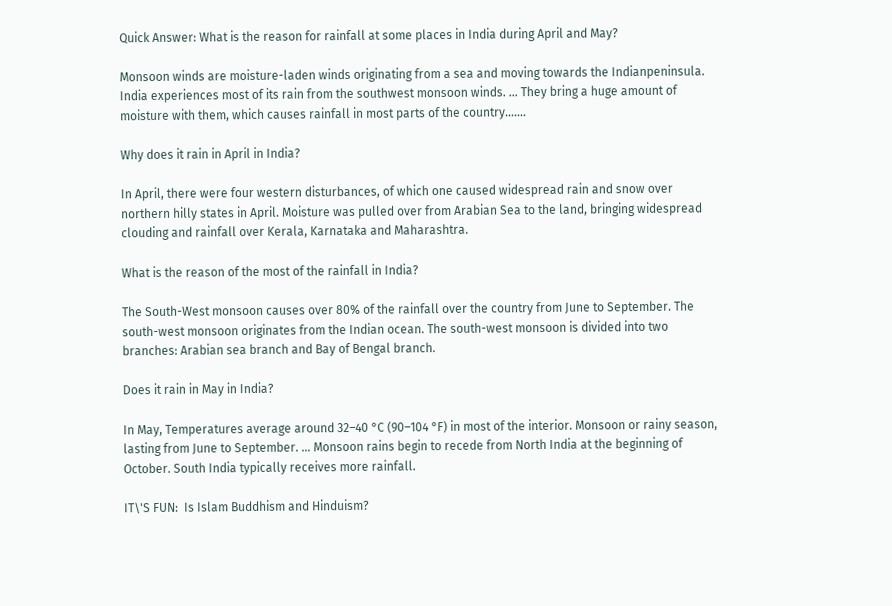Quick Answer: What is the reason for rainfall at some places in India during April and May?

Monsoon winds are moisture-laden winds originating from a sea and moving towards the Indianpeninsula. India experiences most of its rain from the southwest monsoon winds. … They bring a huge amount of moisture with them, which causes rainfall in most parts of the country…….

Why does it rain in April in India?

In April, there were four western disturbances, of which one caused widespread rain and snow over northern hilly states in April. Moisture was pulled over from Arabian Sea to the land, bringing widespread clouding and rainfall over Kerala, Karnataka and Maharashtra.

What is the reason of the most of the rainfall in India?

The South-West monsoon causes over 80% of the rainfall over the country from June to September. The south-west monsoon originates from the Indian ocean. The south-west monsoon is divided into two branches: Arabian sea branch and Bay of Bengal branch.

Does it rain in May in India?

In May, Temperatures average around 32–40 °C (90–104 °F) in most of the interior. Monsoon or rainy season, lasting from June to September. … Monsoon rains begin to recede from North India at the beginning of October. South India typically receives more rainfall.

IT\'S FUN:  Is Islam Buddhism and Hinduism?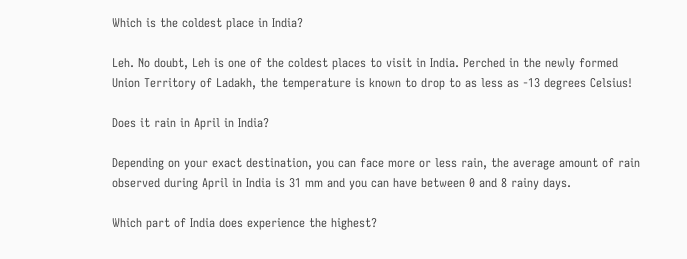Which is the coldest place in India?

Leh. No doubt, Leh is one of the coldest places to visit in India. Perched in the newly formed Union Territory of Ladakh, the temperature is known to drop to as less as -13 degrees Celsius!

Does it rain in April in India?

Depending on your exact destination, you can face more or less rain, the average amount of rain observed during April in India is 31 mm and you can have between 0 and 8 rainy days.

Which part of India does experience the highest?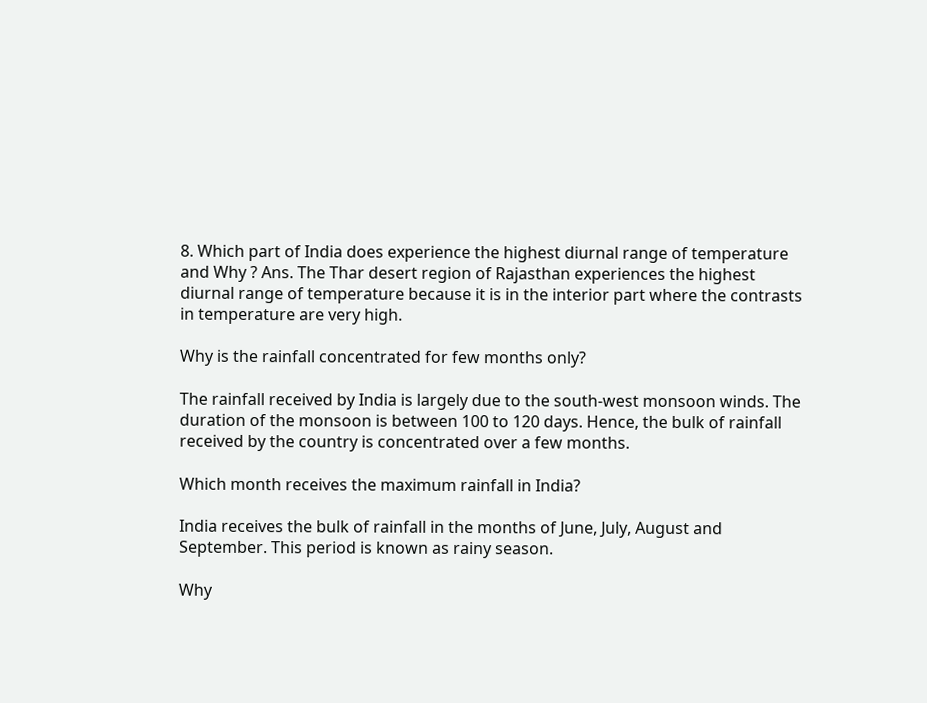8. Which part of India does experience the highest diurnal range of temperature and Why ? Ans. The Thar desert region of Rajasthan experiences the highest diurnal range of temperature because it is in the interior part where the contrasts in temperature are very high.

Why is the rainfall concentrated for few months only?

The rainfall received by India is largely due to the south-west monsoon winds. The duration of the monsoon is between 100 to 120 days. Hence, the bulk of rainfall received by the country is concentrated over a few months.

Which month receives the maximum rainfall in India?

India receives the bulk of rainfall in the months of June, July, August and September. This period is known as rainy season.

Why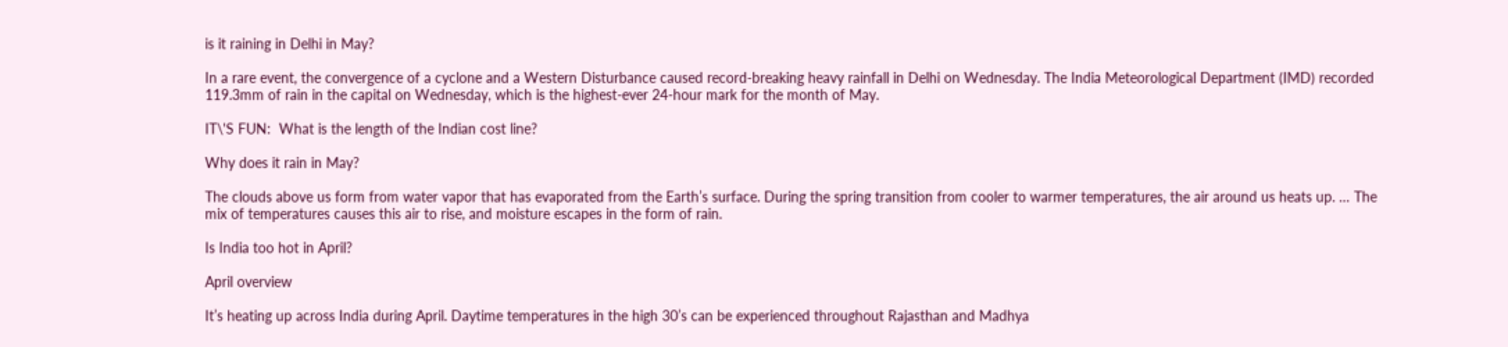is it raining in Delhi in May?

In a rare event, the convergence of a cyclone and a Western Disturbance caused record-breaking heavy rainfall in Delhi on Wednesday. The India Meteorological Department (IMD) recorded 119.3mm of rain in the capital on Wednesday, which is the highest-ever 24-hour mark for the month of May.

IT\'S FUN:  What is the length of the Indian cost line?

Why does it rain in May?

The clouds above us form from water vapor that has evaporated from the Earth’s surface. During the spring transition from cooler to warmer temperatures, the air around us heats up. … The mix of temperatures causes this air to rise, and moisture escapes in the form of rain.

Is India too hot in April?

April overview

It’s heating up across India during April. Daytime temperatures in the high 30’s can be experienced throughout Rajasthan and Madhya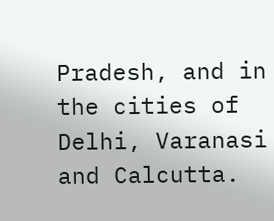Pradesh, and in the cities of Delhi, Varanasi and Calcutta.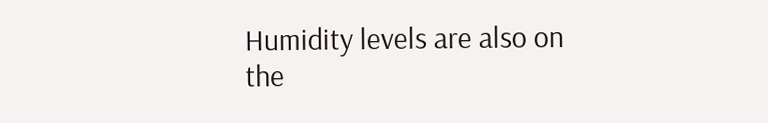Humidity levels are also on the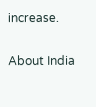increase.

About India